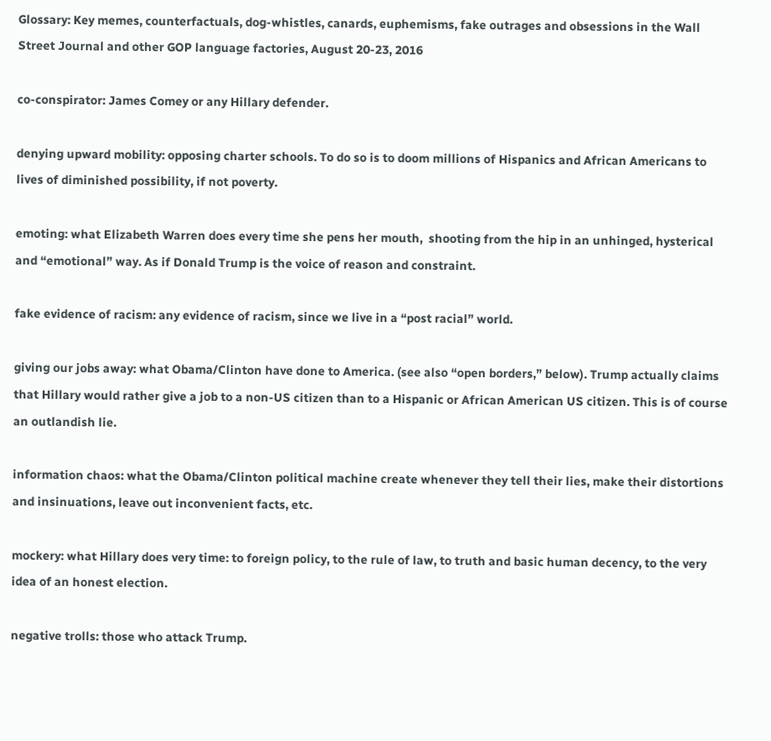Glossary: Key memes, counterfactuals, dog-whistles, canards, euphemisms, fake outrages and obsessions in the Wall Street Journal and other GOP language factories, August 20-23, 2016

co-conspirator: James Comey or any Hillary defender.

denying upward mobility: opposing charter schools. To do so is to doom millions of Hispanics and African Americans to lives of diminished possibility, if not poverty.

emoting: what Elizabeth Warren does every time she pens her mouth,  shooting from the hip in an unhinged, hysterical and “emotional” way. As if Donald Trump is the voice of reason and constraint.

fake evidence of racism: any evidence of racism, since we live in a “post racial” world.

giving our jobs away: what Obama/Clinton have done to America. (see also “open borders,” below). Trump actually claims that Hillary would rather give a job to a non-US citizen than to a Hispanic or African American US citizen. This is of course an outlandish lie.

information chaos: what the Obama/Clinton political machine create whenever they tell their lies, make their distortions and insinuations, leave out inconvenient facts, etc.

mockery: what Hillary does very time: to foreign policy, to the rule of law, to truth and basic human decency, to the very idea of an honest election.

negative trolls: those who attack Trump.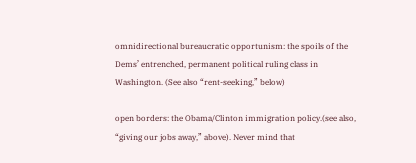omnidirectional bureaucratic opportunism: the spoils of the Dems’ entrenched, permanent political ruling class in Washington. (See also “rent-seeking,” below)

open borders: the Obama/Clinton immigration policy.(see also, “giving our jobs away,” above). Never mind that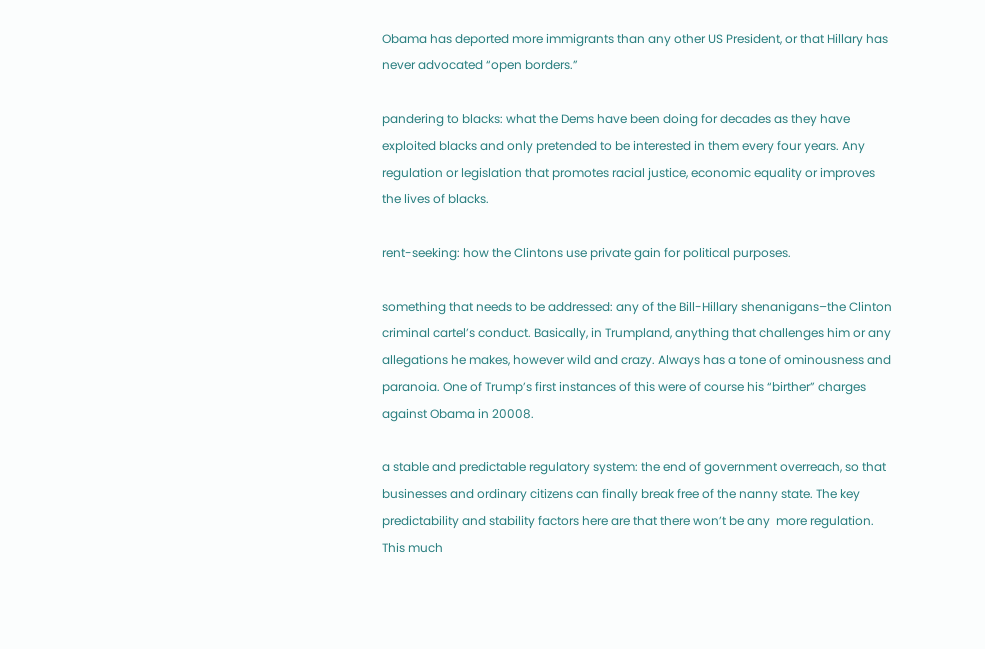Obama has deported more immigrants than any other US President, or that Hillary has never advocated “open borders.”

pandering to blacks: what the Dems have been doing for decades as they have exploited blacks and only pretended to be interested in them every four years. Any regulation or legislation that promotes racial justice, economic equality or improves the lives of blacks.

rent-seeking: how the Clintons use private gain for political purposes.

something that needs to be addressed: any of the Bill-Hillary shenanigans–the Clinton criminal cartel’s conduct. Basically, in Trumpland, anything that challenges him or any allegations he makes, however wild and crazy. Always has a tone of ominousness and paranoia. One of Trump’s first instances of this were of course his “birther” charges against Obama in 20008.

a stable and predictable regulatory system: the end of government overreach, so that businesses and ordinary citizens can finally break free of the nanny state. The key predictability and stability factors here are that there won’t be any  more regulation. This much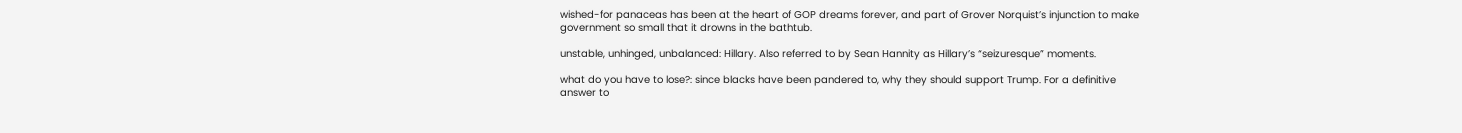wished-for panaceas has been at the heart of GOP dreams forever, and part of Grover Norquist’s injunction to make government so small that it drowns in the bathtub.

unstable, unhinged, unbalanced: Hillary. Also referred to by Sean Hannity as Hillary’s “seizuresque” moments.

what do you have to lose?: since blacks have been pandered to, why they should support Trump. For a definitive answer to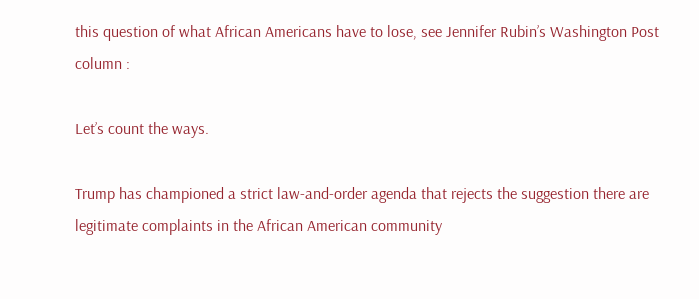this question of what African Americans have to lose, see Jennifer Rubin’s Washington Post column :

Let’s count the ways.

Trump has championed a strict law-and-order agenda that rejects the suggestion there are legitimate complaints in the African American community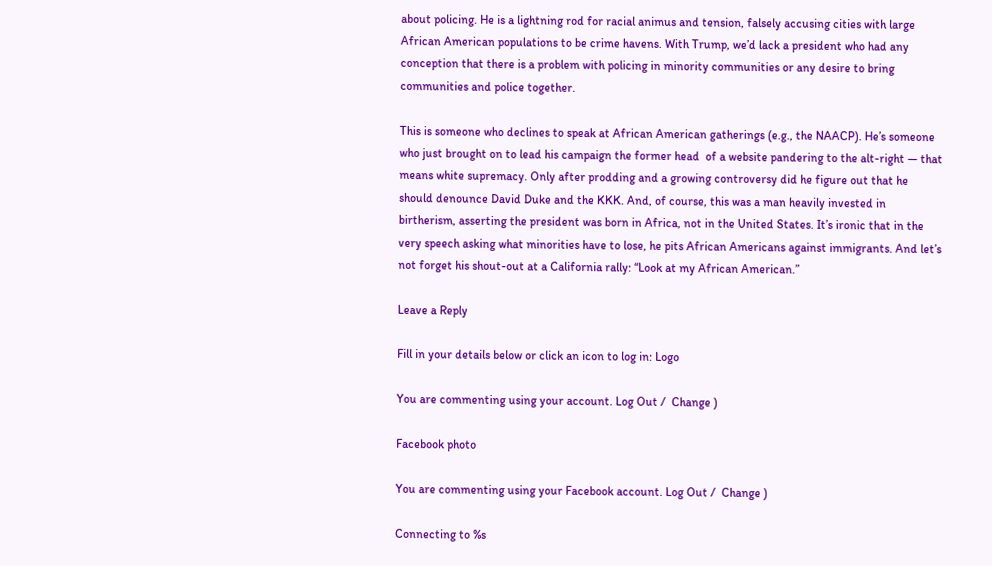about policing. He is a lightning rod for racial animus and tension, falsely accusing cities with large African American populations to be crime havens. With Trump, we’d lack a president who had any conception that there is a problem with policing in minority communities or any desire to bring communities and police together.

This is someone who declines to speak at African American gatherings (e.g., the NAACP). He’s someone who just brought on to lead his campaign the former head  of a website pandering to the alt-right — that means white supremacy. Only after prodding and a growing controversy did he figure out that he should denounce David Duke and the KKK. And, of course, this was a man heavily invested in birtherism, asserting the president was born in Africa, not in the United States. It’s ironic that in the very speech asking what minorities have to lose, he pits African Americans against immigrants. And let’s not forget his shout-out at a California rally: “Look at my African American.”

Leave a Reply

Fill in your details below or click an icon to log in: Logo

You are commenting using your account. Log Out /  Change )

Facebook photo

You are commenting using your Facebook account. Log Out /  Change )

Connecting to %s